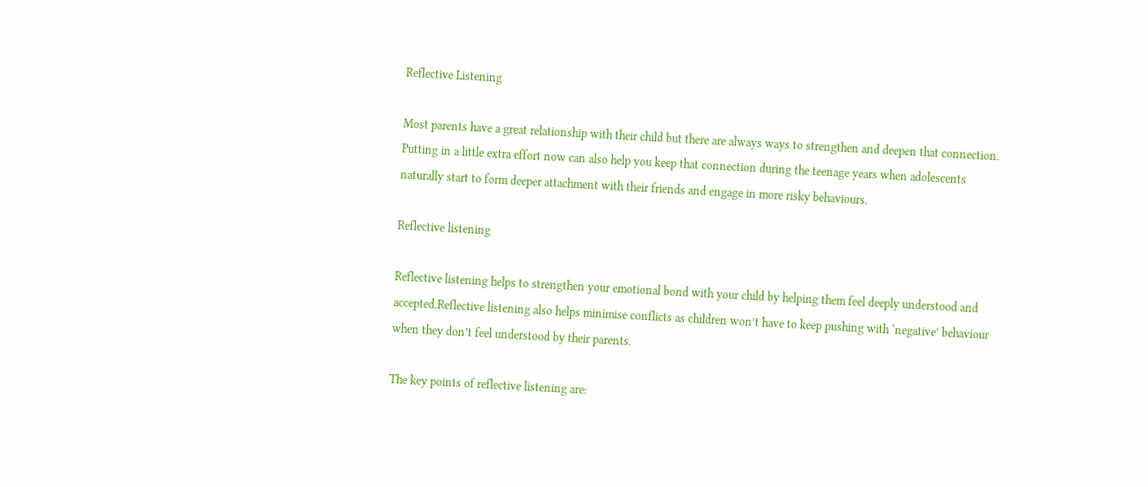Reflective Listening

Most parents have a great relationship with their child but there are always ways to strengthen and deepen that connection. Putting in a little extra effort now can also help you keep that connection during the teenage years when adolescents naturally start to form deeper attachment with their friends and engage in more risky behaviours.

Reflective listening

Reflective listening helps to strengthen your emotional bond with your child by helping them feel deeply understood and accepted.Reflective listening also helps minimise conflicts as children won’t have to keep pushing with ‘negative’ behaviour when they don’t feel understood by their parents.

The key points of reflective listening are: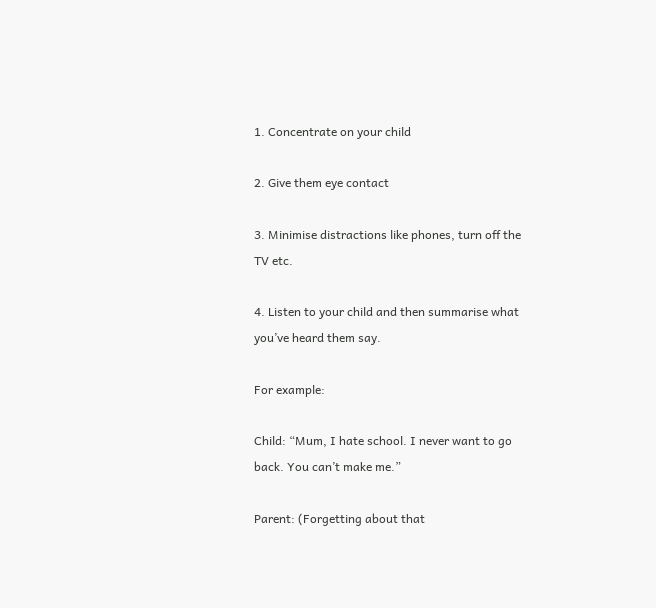1. Concentrate on your child

2. Give them eye contact

3. Minimise distractions like phones, turn off the TV etc.

4. Listen to your child and then summarise what you’ve heard them say.

For example:

Child: “Mum, I hate school. I never want to go back. You can’t make me.”

Parent: (Forgetting about that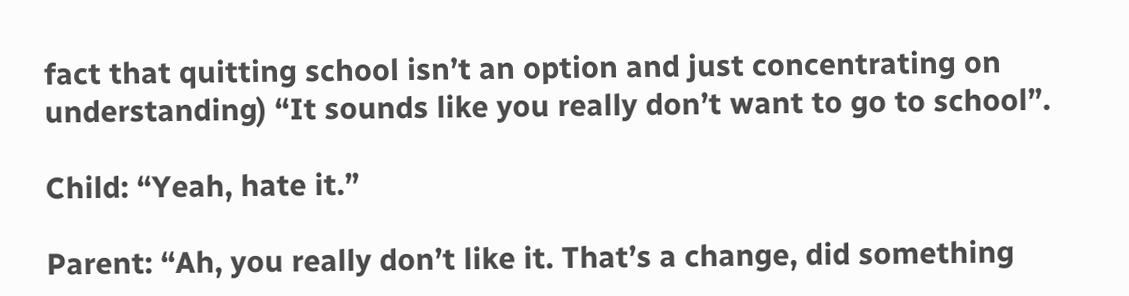fact that quitting school isn’t an option and just concentrating on understanding) “It sounds like you really don’t want to go to school”.

Child: “Yeah, hate it.”

Parent: “Ah, you really don’t like it. That’s a change, did something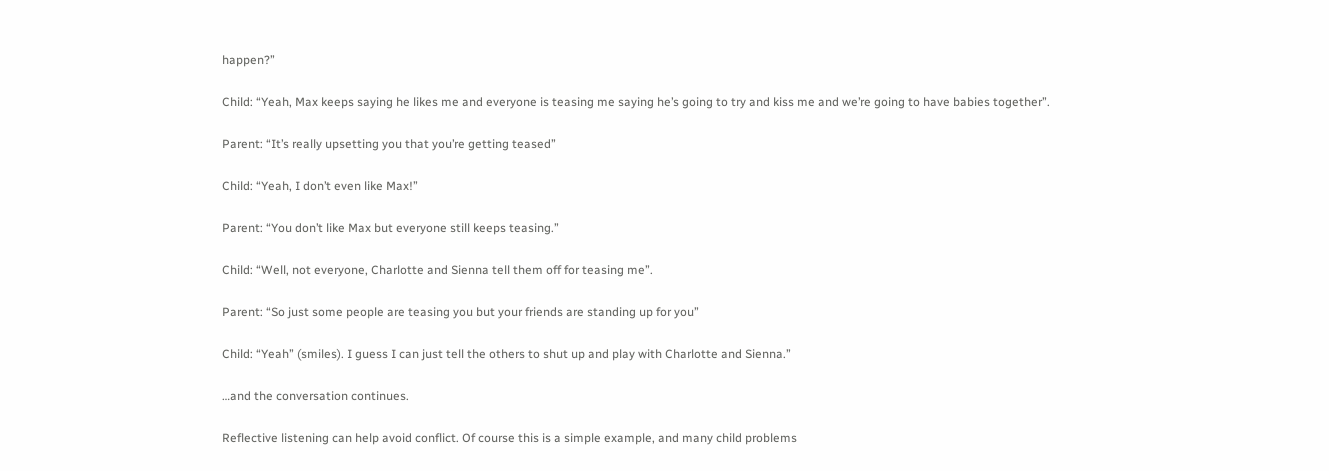happen?”

Child: “Yeah, Max keeps saying he likes me and everyone is teasing me saying he’s going to try and kiss me and we’re going to have babies together”.

Parent: “It’s really upsetting you that you’re getting teased”

Child: “Yeah, I don’t even like Max!”

Parent: “You don’t like Max but everyone still keeps teasing.”

Child: “Well, not everyone, Charlotte and Sienna tell them off for teasing me”.

Parent: “So just some people are teasing you but your friends are standing up for you”

Child: “Yeah” (smiles). I guess I can just tell the others to shut up and play with Charlotte and Sienna.”

…and the conversation continues.

Reflective listening can help avoid conflict. Of course this is a simple example, and many child problems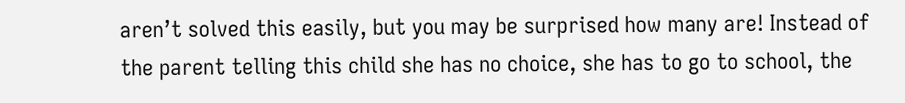aren’t solved this easily, but you may be surprised how many are! Instead of the parent telling this child she has no choice, she has to go to school, the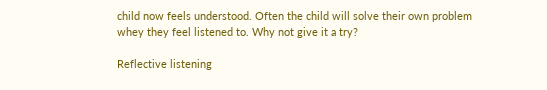child now feels understood. Often the child will solve their own problem whey they feel listened to. Why not give it a try?

Reflective listening